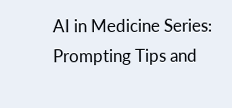AI in Medicine Series: Prompting Tips and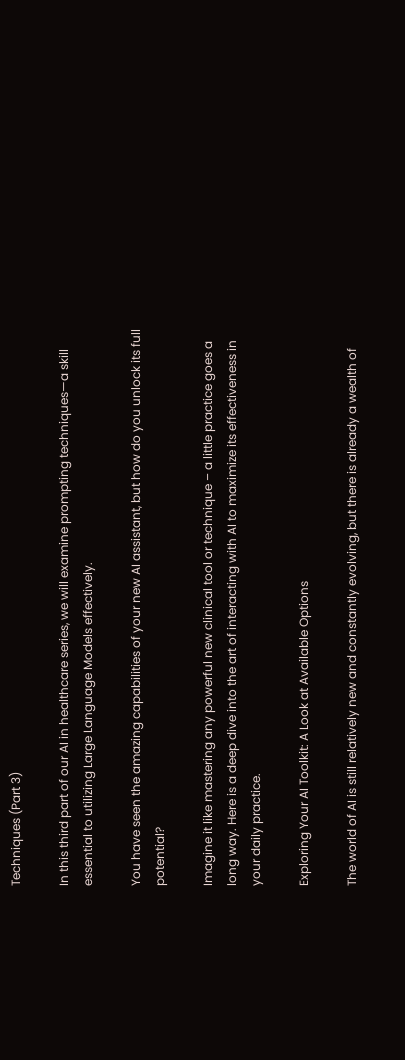Techniques (Part 3)

In this third part of our AI in healthcare series, we will examine prompting techniques—a skill essential to utilizing Large Language Models effectively.

You have seen the amazing capabilities of your new AI assistant, but how do you unlock its full potential?

Imagine it like mastering any powerful new clinical tool or technique – a little practice goes a long way. Here is a deep dive into the art of interacting with AI to maximize its effectiveness in your daily practice.

Exploring Your AI Toolkit: A Look at Available Options

The world of AI is still relatively new and constantly evolving, but there is already a wealth of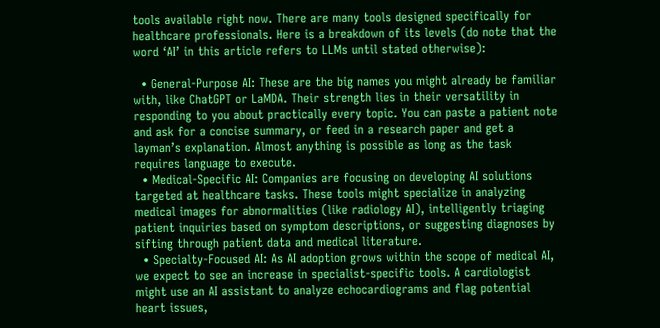tools available right now. There are many tools designed specifically for healthcare professionals. Here is a breakdown of its levels (do note that the word ‘AI’ in this article refers to LLMs until stated otherwise):

  • General-Purpose AI: These are the big names you might already be familiar with, like ChatGPT or LaMDA. Their strength lies in their versatility in responding to you about practically every topic. You can paste a patient note and ask for a concise summary, or feed in a research paper and get a layman’s explanation. Almost anything is possible as long as the task requires language to execute.
  • Medical-Specific AI: Companies are focusing on developing AI solutions targeted at healthcare tasks. These tools might specialize in analyzing medical images for abnormalities (like radiology AI), intelligently triaging patient inquiries based on symptom descriptions, or suggesting diagnoses by sifting through patient data and medical literature.
  • Specialty-Focused AI: As AI adoption grows within the scope of medical AI, we expect to see an increase in specialist-specific tools. A cardiologist might use an AI assistant to analyze echocardiograms and flag potential heart issues,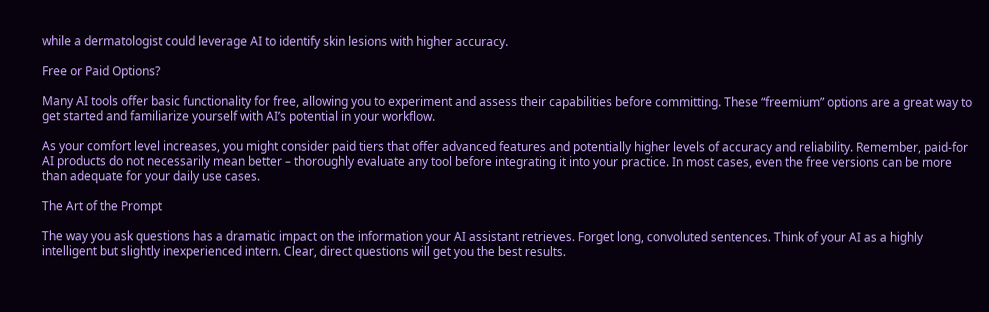while a dermatologist could leverage AI to identify skin lesions with higher accuracy.

Free or Paid Options?

Many AI tools offer basic functionality for free, allowing you to experiment and assess their capabilities before committing. These “freemium” options are a great way to get started and familiarize yourself with AI’s potential in your workflow.

As your comfort level increases, you might consider paid tiers that offer advanced features and potentially higher levels of accuracy and reliability. Remember, paid-for AI products do not necessarily mean better – thoroughly evaluate any tool before integrating it into your practice. In most cases, even the free versions can be more than adequate for your daily use cases.

The Art of the Prompt

The way you ask questions has a dramatic impact on the information your AI assistant retrieves. Forget long, convoluted sentences. Think of your AI as a highly intelligent but slightly inexperienced intern. Clear, direct questions will get you the best results.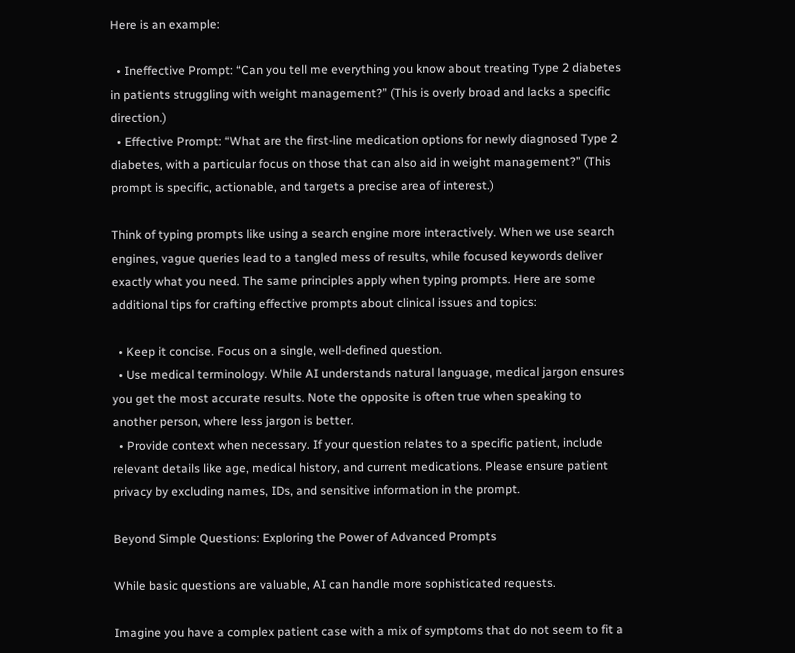Here is an example:

  • Ineffective Prompt: “Can you tell me everything you know about treating Type 2 diabetes in patients struggling with weight management?” (This is overly broad and lacks a specific direction.)
  • Effective Prompt: “What are the first-line medication options for newly diagnosed Type 2 diabetes, with a particular focus on those that can also aid in weight management?” (This prompt is specific, actionable, and targets a precise area of interest.)

Think of typing prompts like using a search engine more interactively. When we use search engines, vague queries lead to a tangled mess of results, while focused keywords deliver exactly what you need. The same principles apply when typing prompts. Here are some additional tips for crafting effective prompts about clinical issues and topics:

  • Keep it concise. Focus on a single, well-defined question.
  • Use medical terminology. While AI understands natural language, medical jargon ensures you get the most accurate results. Note the opposite is often true when speaking to another person, where less jargon is better.
  • Provide context when necessary. If your question relates to a specific patient, include relevant details like age, medical history, and current medications. Please ensure patient privacy by excluding names, IDs, and sensitive information in the prompt.

Beyond Simple Questions: Exploring the Power of Advanced Prompts

While basic questions are valuable, AI can handle more sophisticated requests.

Imagine you have a complex patient case with a mix of symptoms that do not seem to fit a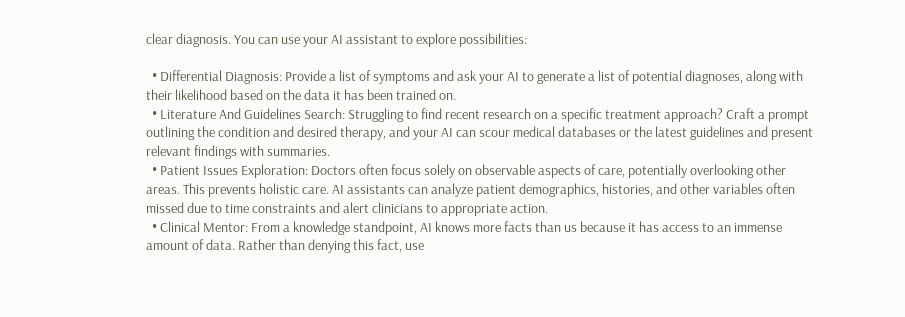clear diagnosis. You can use your AI assistant to explore possibilities:

  • Differential Diagnosis: Provide a list of symptoms and ask your AI to generate a list of potential diagnoses, along with their likelihood based on the data it has been trained on.
  • Literature And Guidelines Search: Struggling to find recent research on a specific treatment approach? Craft a prompt outlining the condition and desired therapy, and your AI can scour medical databases or the latest guidelines and present relevant findings with summaries.
  • Patient Issues Exploration: Doctors often focus solely on observable aspects of care, potentially overlooking other areas. This prevents holistic care. AI assistants can analyze patient demographics, histories, and other variables often missed due to time constraints and alert clinicians to appropriate action.
  • Clinical Mentor: From a knowledge standpoint, AI knows more facts than us because it has access to an immense amount of data. Rather than denying this fact, use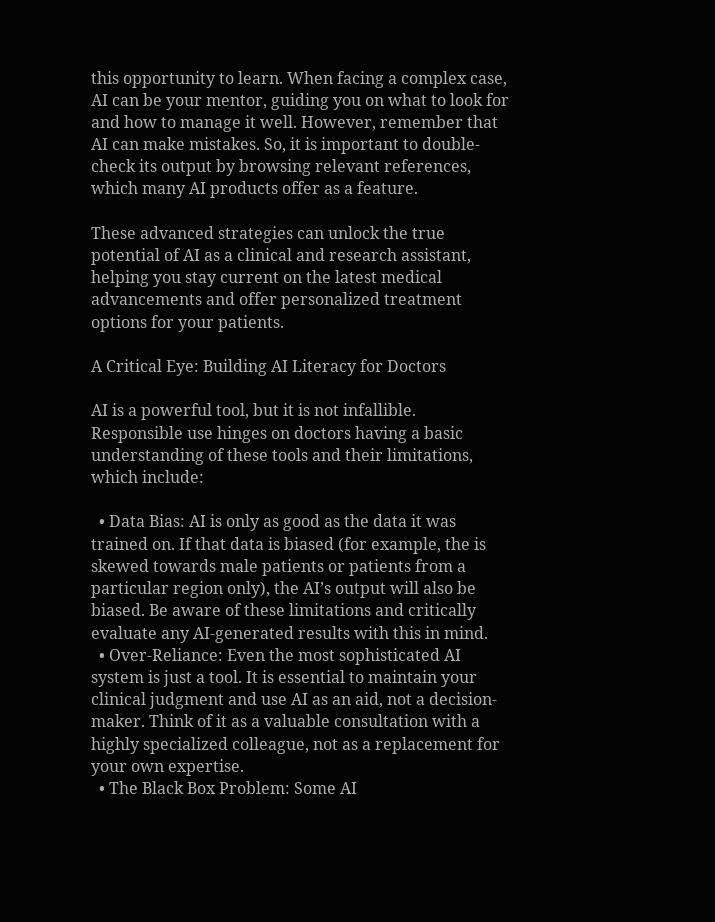this opportunity to learn. When facing a complex case, AI can be your mentor, guiding you on what to look for and how to manage it well. However, remember that AI can make mistakes. So, it is important to double-check its output by browsing relevant references, which many AI products offer as a feature.

These advanced strategies can unlock the true potential of AI as a clinical and research assistant, helping you stay current on the latest medical advancements and offer personalized treatment options for your patients.

A Critical Eye: Building AI Literacy for Doctors

AI is a powerful tool, but it is not infallible. Responsible use hinges on doctors having a basic understanding of these tools and their limitations, which include:

  • Data Bias: AI is only as good as the data it was trained on. If that data is biased (for example, the is skewed towards male patients or patients from a particular region only), the AI’s output will also be biased. Be aware of these limitations and critically evaluate any AI-generated results with this in mind.
  • Over-Reliance: Even the most sophisticated AI system is just a tool. It is essential to maintain your clinical judgment and use AI as an aid, not a decision-maker. Think of it as a valuable consultation with a highly specialized colleague, not as a replacement for your own expertise.
  • The Black Box Problem: Some AI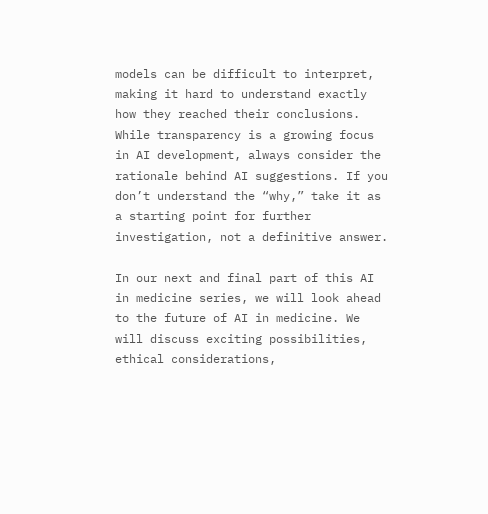models can be difficult to interpret, making it hard to understand exactly how they reached their conclusions. While transparency is a growing focus in AI development, always consider the rationale behind AI suggestions. If you don’t understand the “why,” take it as a starting point for further investigation, not a definitive answer.

In our next and final part of this AI in medicine series, we will look ahead to the future of AI in medicine. We will discuss exciting possibilities, ethical considerations,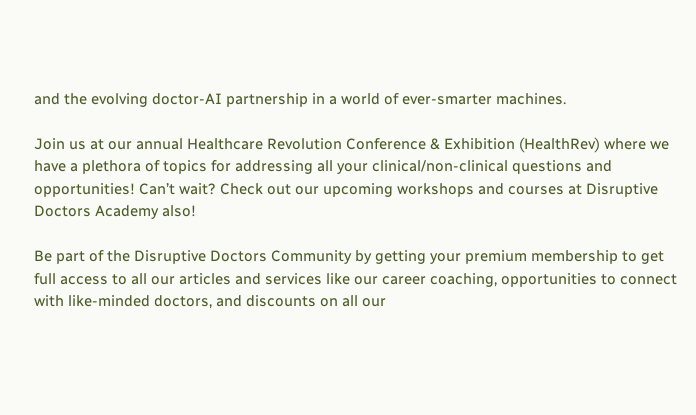and the evolving doctor-AI partnership in a world of ever-smarter machines.

Join us at our annual Healthcare Revolution Conference & Exhibition (HealthRev) where we have a plethora of topics for addressing all your clinical/non-clinical questions and opportunities! Can’t wait? Check out our upcoming workshops and courses at Disruptive Doctors Academy also!

Be part of the Disruptive Doctors Community by getting your premium membership to get full access to all our articles and services like our career coaching, opportunities to connect with like-minded doctors, and discounts on all our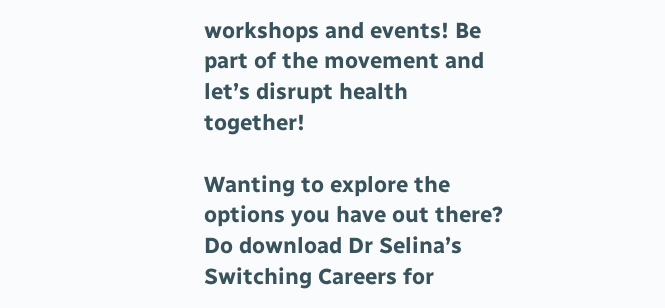workshops and events! Be part of the movement and let’s disrupt health together!

Wanting to explore the options you have out there? Do download Dr Selina’s Switching Careers for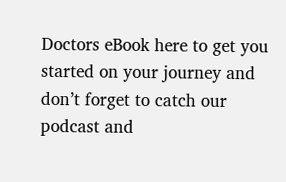Doctors eBook here to get you started on your journey and don’t forget to catch our podcast and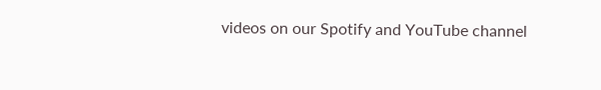videos on our Spotify and YouTube channel